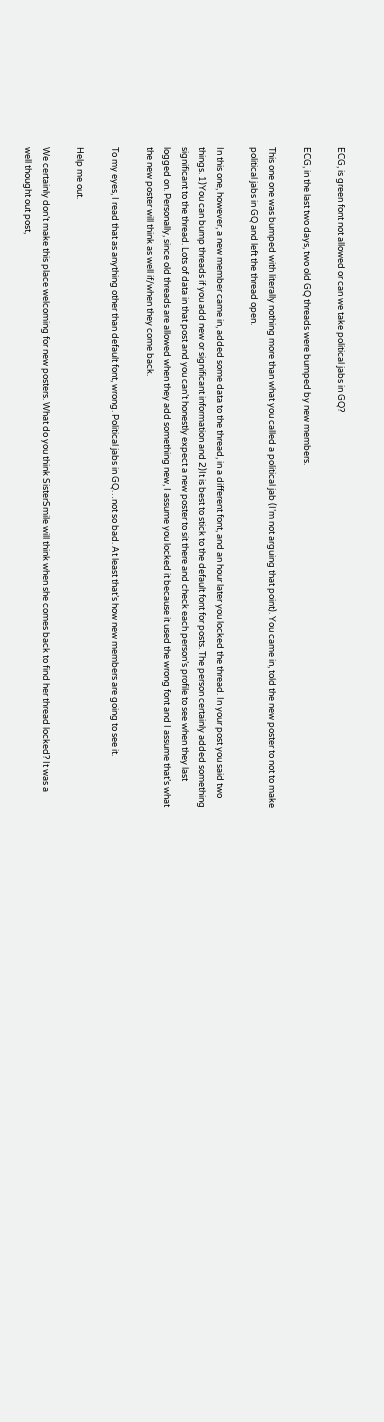ECG, is green font not allowed or can we take political jabs in GQ?

ECG, in the last two days, two old GQ threads were bumped by new members.

This one one was bumped with literally nothing more than what you called a political jab (I’m not arguing that point). You came in, told the new poster to not to make political jabs in GQ and left the thread open.

In this one, however, a new member came in, added some data to the thread, in a different font, and an hour later you locked the thread. In your post you said two things. 1)You can bump threads if you add new or significant information and 2)It is best to stick to the default font for posts. The person certainly added something significant to the thread. Lots of data in that post and you can’t honestly expect a new poster to sit there and check each person’s profile to see when they last logged on. Personally, since old threads are allowed when they add something new, I assume you locked it because it used the wrong font and I assume that’s what the new poster will think as well if/when they come back.

To my eyes, I read that as anything other than default font, wrong. Political jabs in GQ…not so bad. At least that’s how new members are going to see it.

Help me out.

We certainly don’t make this place welcoming for new posters. What do you think SisterSmile will think when she comes back to find her thread locked? It was a well thought out post,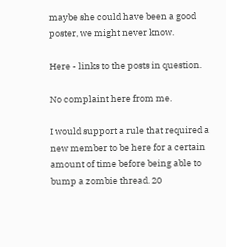maybe she could have been a good poster, we might never know.

Here - links to the posts in question.

No complaint here from me.

I would support a rule that required a new member to be here for a certain amount of time before being able to bump a zombie thread. 20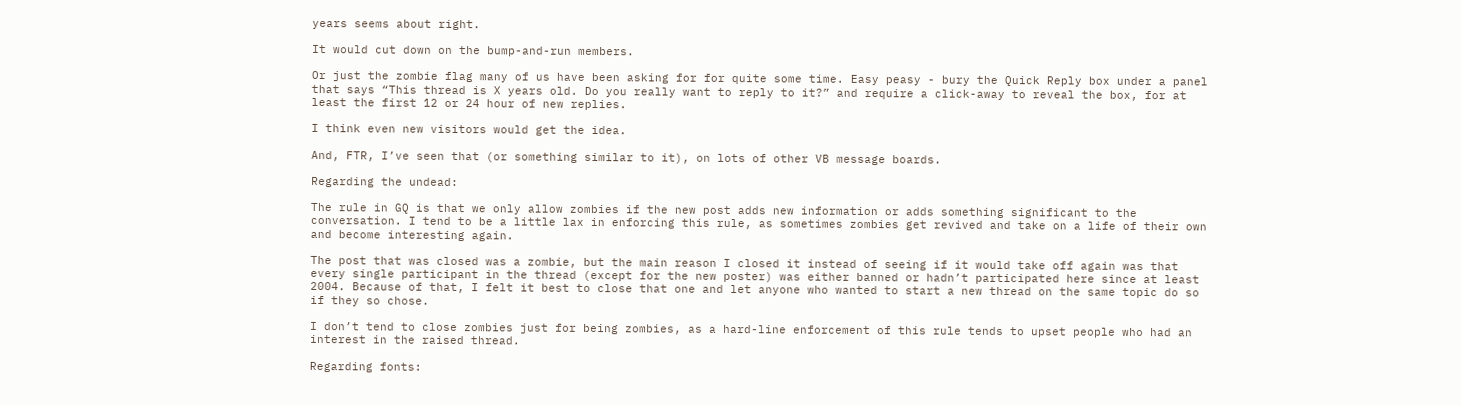years seems about right.

It would cut down on the bump-and-run members.

Or just the zombie flag many of us have been asking for for quite some time. Easy peasy - bury the Quick Reply box under a panel that says “This thread is X years old. Do you really want to reply to it?” and require a click-away to reveal the box, for at least the first 12 or 24 hour of new replies.

I think even new visitors would get the idea.

And, FTR, I’ve seen that (or something similar to it), on lots of other VB message boards.

Regarding the undead:

The rule in GQ is that we only allow zombies if the new post adds new information or adds something significant to the conversation. I tend to be a little lax in enforcing this rule, as sometimes zombies get revived and take on a life of their own and become interesting again.

The post that was closed was a zombie, but the main reason I closed it instead of seeing if it would take off again was that every single participant in the thread (except for the new poster) was either banned or hadn’t participated here since at least 2004. Because of that, I felt it best to close that one and let anyone who wanted to start a new thread on the same topic do so if they so chose.

I don’t tend to close zombies just for being zombies, as a hard-line enforcement of this rule tends to upset people who had an interest in the raised thread.

Regarding fonts: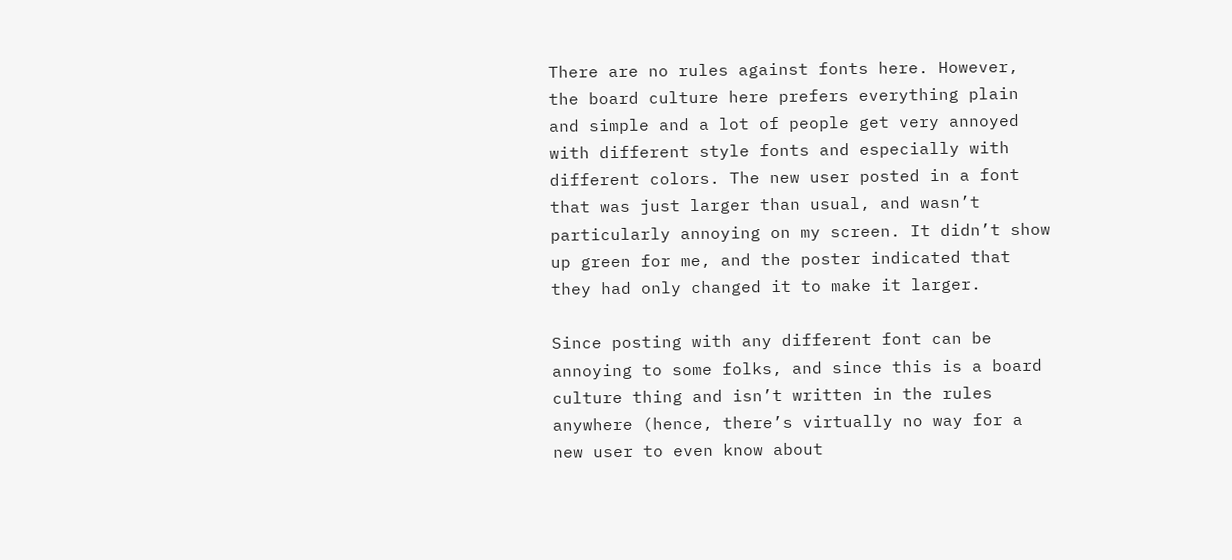There are no rules against fonts here. However, the board culture here prefers everything plain and simple and a lot of people get very annoyed with different style fonts and especially with different colors. The new user posted in a font that was just larger than usual, and wasn’t particularly annoying on my screen. It didn’t show up green for me, and the poster indicated that they had only changed it to make it larger.

Since posting with any different font can be annoying to some folks, and since this is a board culture thing and isn’t written in the rules anywhere (hence, there’s virtually no way for a new user to even know about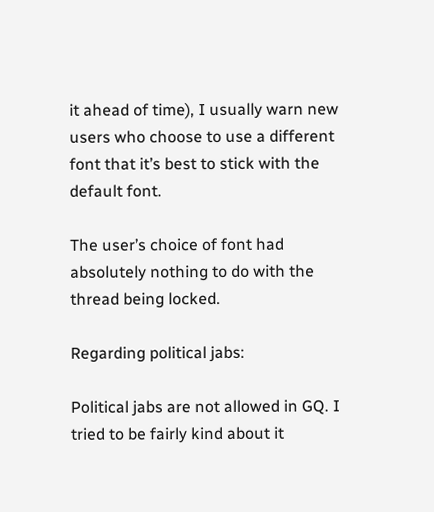it ahead of time), I usually warn new users who choose to use a different font that it’s best to stick with the default font.

The user’s choice of font had absolutely nothing to do with the thread being locked.

Regarding political jabs:

Political jabs are not allowed in GQ. I tried to be fairly kind about it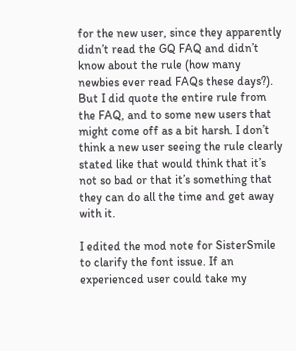for the new user, since they apparently didn’t read the GQ FAQ and didn’t know about the rule (how many newbies ever read FAQs these days?). But I did quote the entire rule from the FAQ, and to some new users that might come off as a bit harsh. I don’t think a new user seeing the rule clearly stated like that would think that it’s not so bad or that it’s something that they can do all the time and get away with it.

I edited the mod note for SisterSmile to clarify the font issue. If an experienced user could take my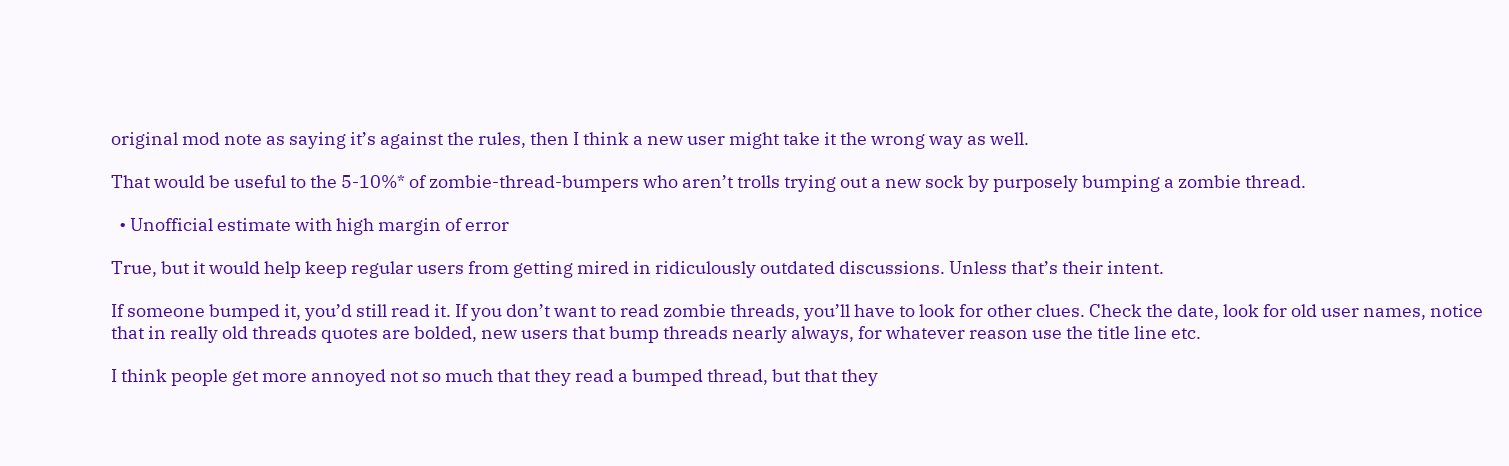original mod note as saying it’s against the rules, then I think a new user might take it the wrong way as well.

That would be useful to the 5-10%* of zombie-thread-bumpers who aren’t trolls trying out a new sock by purposely bumping a zombie thread.

  • Unofficial estimate with high margin of error

True, but it would help keep regular users from getting mired in ridiculously outdated discussions. Unless that’s their intent.

If someone bumped it, you’d still read it. If you don’t want to read zombie threads, you’ll have to look for other clues. Check the date, look for old user names, notice that in really old threads quotes are bolded, new users that bump threads nearly always, for whatever reason use the title line etc.

I think people get more annoyed not so much that they read a bumped thread, but that they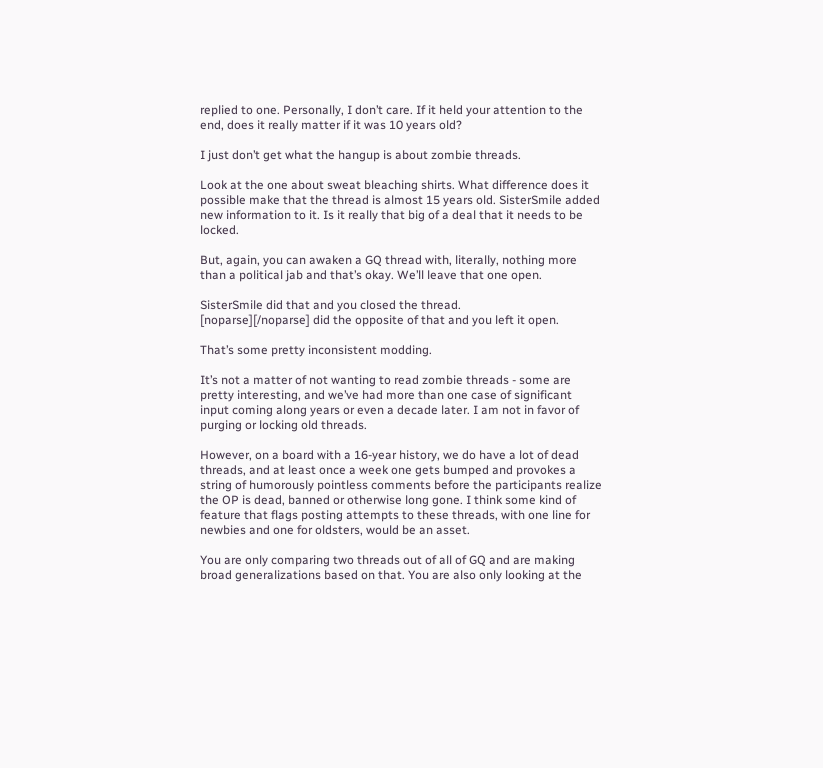replied to one. Personally, I don’t care. If it held your attention to the end, does it really matter if it was 10 years old?

I just don’t get what the hangup is about zombie threads.

Look at the one about sweat bleaching shirts. What difference does it possible make that the thread is almost 15 years old. SisterSmile added new information to it. Is it really that big of a deal that it needs to be locked.

But, again, you can awaken a GQ thread with, literally, nothing more than a political jab and that’s okay. We’ll leave that one open.

SisterSmile did that and you closed the thread.
[noparse][/noparse] did the opposite of that and you left it open.

That’s some pretty inconsistent modding.

It’s not a matter of not wanting to read zombie threads - some are pretty interesting, and we’ve had more than one case of significant input coming along years or even a decade later. I am not in favor of purging or locking old threads.

However, on a board with a 16-year history, we do have a lot of dead threads, and at least once a week one gets bumped and provokes a string of humorously pointless comments before the participants realize the OP is dead, banned or otherwise long gone. I think some kind of feature that flags posting attempts to these threads, with one line for newbies and one for oldsters, would be an asset.

You are only comparing two threads out of all of GQ and are making broad generalizations based on that. You are also only looking at the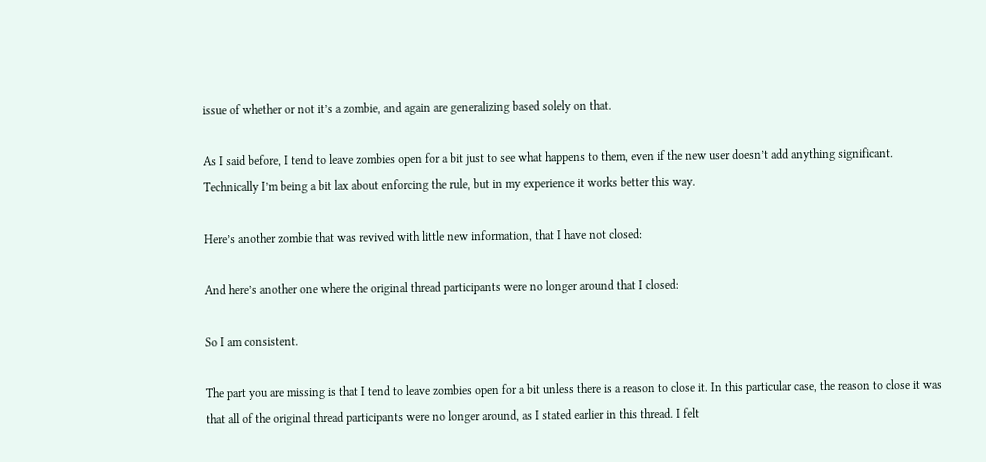issue of whether or not it’s a zombie, and again are generalizing based solely on that.

As I said before, I tend to leave zombies open for a bit just to see what happens to them, even if the new user doesn’t add anything significant. Technically I’m being a bit lax about enforcing the rule, but in my experience it works better this way.

Here’s another zombie that was revived with little new information, that I have not closed:

And here’s another one where the original thread participants were no longer around that I closed:

So I am consistent.

The part you are missing is that I tend to leave zombies open for a bit unless there is a reason to close it. In this particular case, the reason to close it was that all of the original thread participants were no longer around, as I stated earlier in this thread. I felt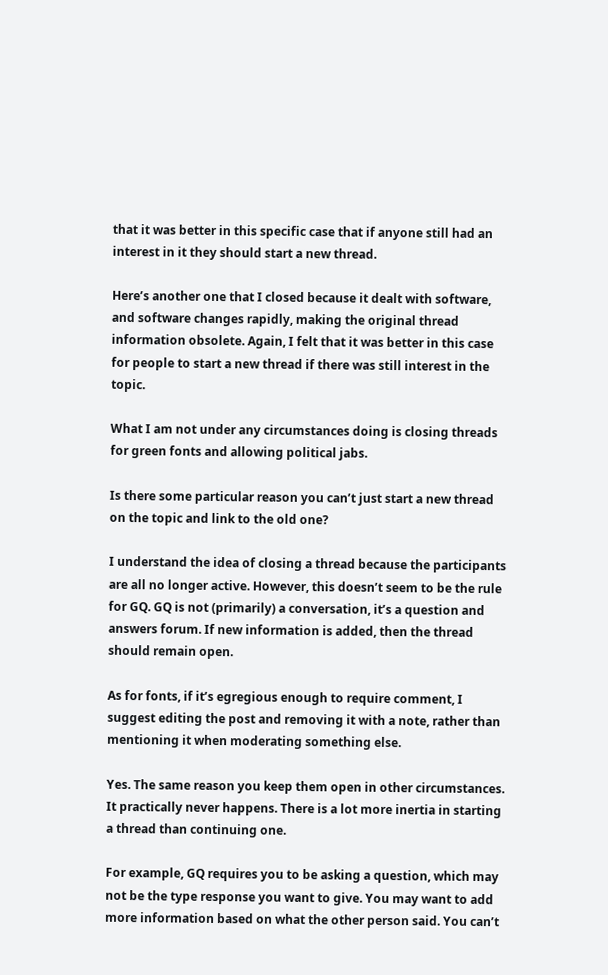that it was better in this specific case that if anyone still had an interest in it they should start a new thread.

Here’s another one that I closed because it dealt with software, and software changes rapidly, making the original thread information obsolete. Again, I felt that it was better in this case for people to start a new thread if there was still interest in the topic.

What I am not under any circumstances doing is closing threads for green fonts and allowing political jabs.

Is there some particular reason you can’t just start a new thread on the topic and link to the old one?

I understand the idea of closing a thread because the participants are all no longer active. However, this doesn’t seem to be the rule for GQ. GQ is not (primarily) a conversation, it’s a question and answers forum. If new information is added, then the thread should remain open.

As for fonts, if it’s egregious enough to require comment, I suggest editing the post and removing it with a note, rather than mentioning it when moderating something else.

Yes. The same reason you keep them open in other circumstances. It practically never happens. There is a lot more inertia in starting a thread than continuing one.

For example, GQ requires you to be asking a question, which may not be the type response you want to give. You may want to add more information based on what the other person said. You can’t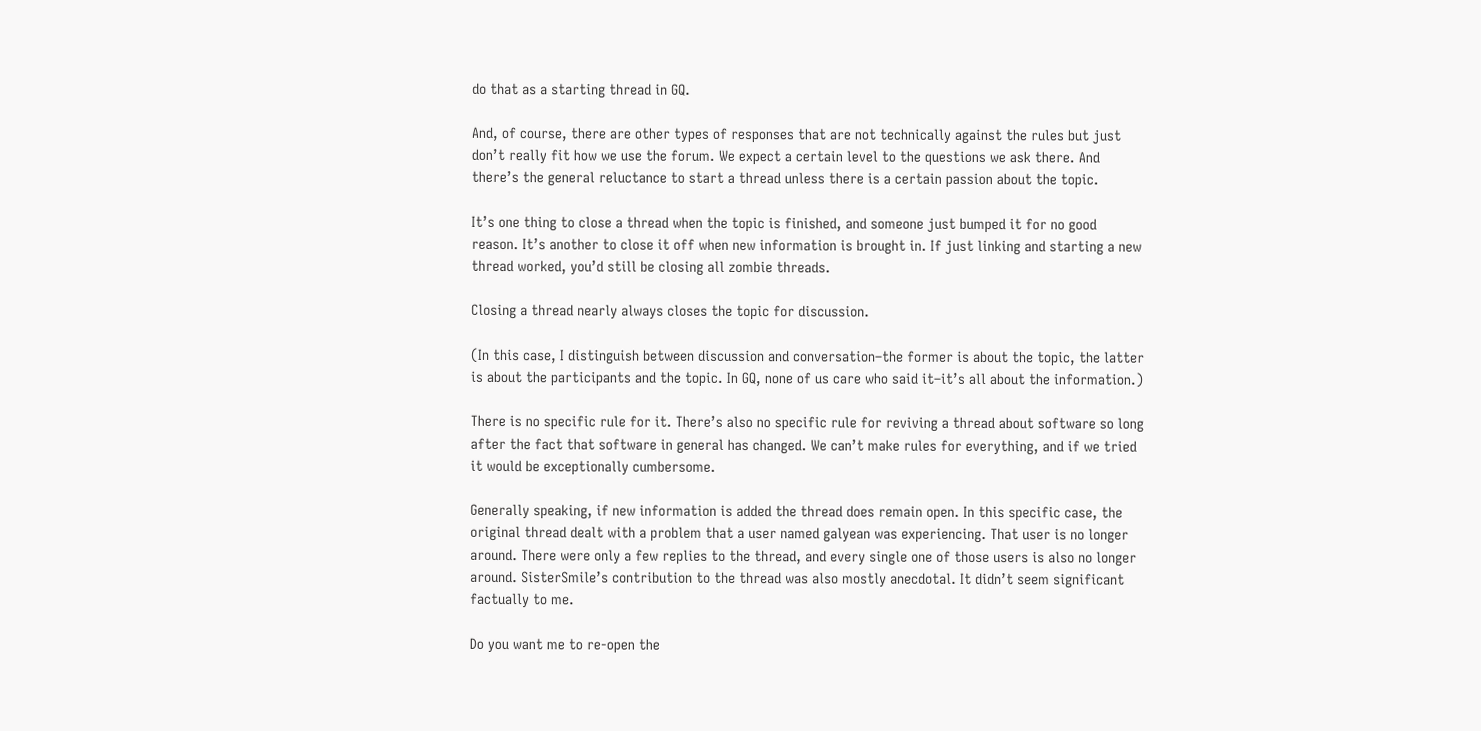do that as a starting thread in GQ.

And, of course, there are other types of responses that are not technically against the rules but just don’t really fit how we use the forum. We expect a certain level to the questions we ask there. And there’s the general reluctance to start a thread unless there is a certain passion about the topic.

It’s one thing to close a thread when the topic is finished, and someone just bumped it for no good reason. It’s another to close it off when new information is brought in. If just linking and starting a new thread worked, you’d still be closing all zombie threads.

Closing a thread nearly always closes the topic for discussion.

(In this case, I distinguish between discussion and conversation–the former is about the topic, the latter is about the participants and the topic. In GQ, none of us care who said it–it’s all about the information.)

There is no specific rule for it. There’s also no specific rule for reviving a thread about software so long after the fact that software in general has changed. We can’t make rules for everything, and if we tried it would be exceptionally cumbersome.

Generally speaking, if new information is added the thread does remain open. In this specific case, the original thread dealt with a problem that a user named galyean was experiencing. That user is no longer around. There were only a few replies to the thread, and every single one of those users is also no longer around. SisterSmile’s contribution to the thread was also mostly anecdotal. It didn’t seem significant factually to me.

Do you want me to re-open the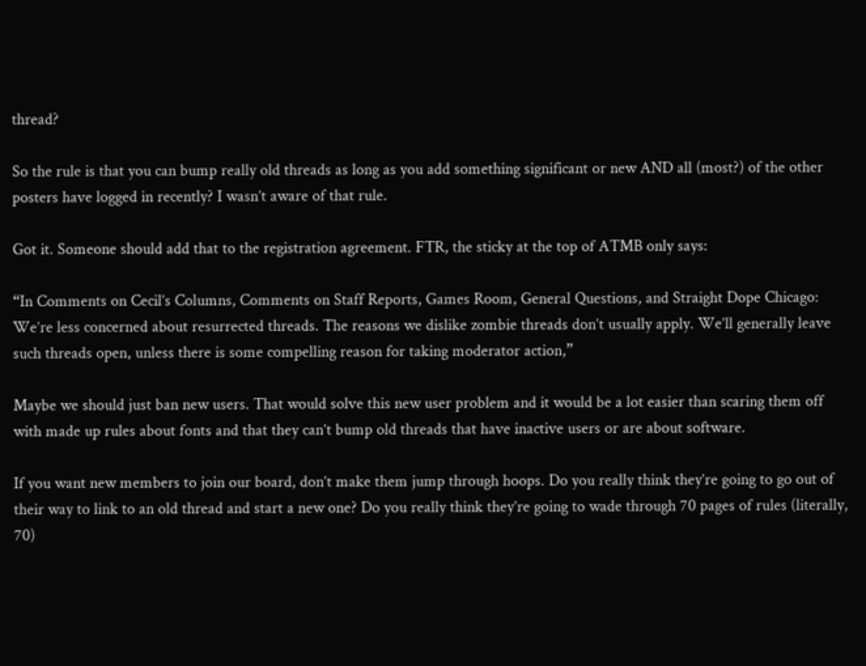thread?

So the rule is that you can bump really old threads as long as you add something significant or new AND all (most?) of the other posters have logged in recently? I wasn’t aware of that rule.

Got it. Someone should add that to the registration agreement. FTR, the sticky at the top of ATMB only says:

“In Comments on Cecil’s Columns, Comments on Staff Reports, Games Room, General Questions, and Straight Dope Chicago: We’re less concerned about resurrected threads. The reasons we dislike zombie threads don’t usually apply. We’ll generally leave such threads open, unless there is some compelling reason for taking moderator action,”

Maybe we should just ban new users. That would solve this new user problem and it would be a lot easier than scaring them off with made up rules about fonts and that they can’t bump old threads that have inactive users or are about software.

If you want new members to join our board, don’t make them jump through hoops. Do you really think they’re going to go out of their way to link to an old thread and start a new one? Do you really think they’re going to wade through 70 pages of rules (literally, 70)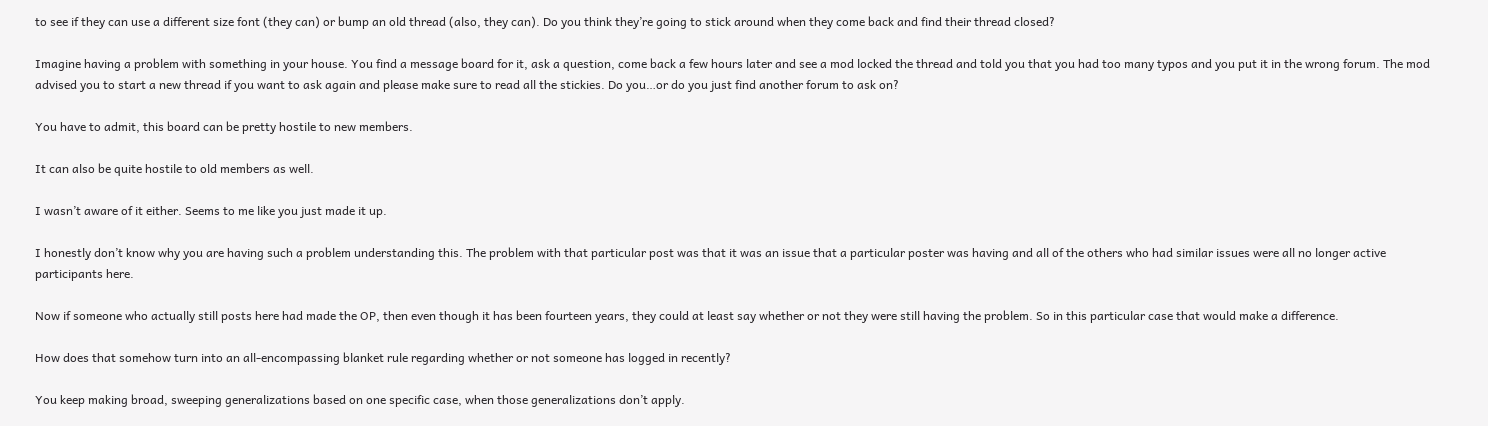to see if they can use a different size font (they can) or bump an old thread (also, they can). Do you think they’re going to stick around when they come back and find their thread closed?

Imagine having a problem with something in your house. You find a message board for it, ask a question, come back a few hours later and see a mod locked the thread and told you that you had too many typos and you put it in the wrong forum. The mod advised you to start a new thread if you want to ask again and please make sure to read all the stickies. Do you…or do you just find another forum to ask on?

You have to admit, this board can be pretty hostile to new members.

It can also be quite hostile to old members as well.

I wasn’t aware of it either. Seems to me like you just made it up.

I honestly don’t know why you are having such a problem understanding this. The problem with that particular post was that it was an issue that a particular poster was having and all of the others who had similar issues were all no longer active participants here.

Now if someone who actually still posts here had made the OP, then even though it has been fourteen years, they could at least say whether or not they were still having the problem. So in this particular case that would make a difference.

How does that somehow turn into an all-encompassing blanket rule regarding whether or not someone has logged in recently?

You keep making broad, sweeping generalizations based on one specific case, when those generalizations don’t apply.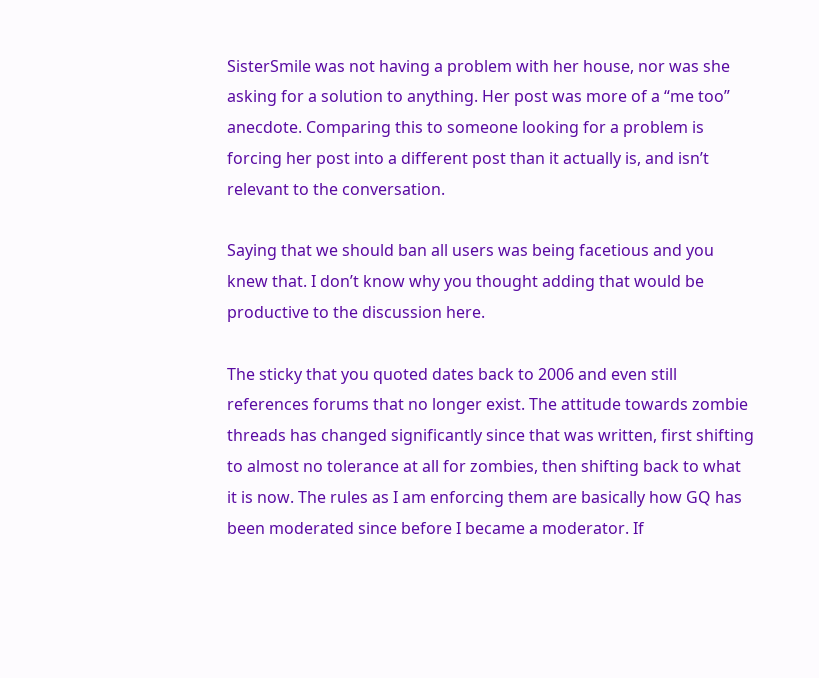SisterSmile was not having a problem with her house, nor was she asking for a solution to anything. Her post was more of a “me too” anecdote. Comparing this to someone looking for a problem is forcing her post into a different post than it actually is, and isn’t relevant to the conversation.

Saying that we should ban all users was being facetious and you knew that. I don’t know why you thought adding that would be productive to the discussion here.

The sticky that you quoted dates back to 2006 and even still references forums that no longer exist. The attitude towards zombie threads has changed significantly since that was written, first shifting to almost no tolerance at all for zombies, then shifting back to what it is now. The rules as I am enforcing them are basically how GQ has been moderated since before I became a moderator. If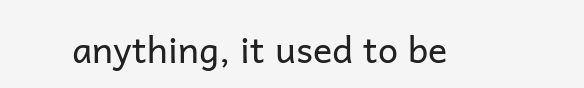anything, it used to be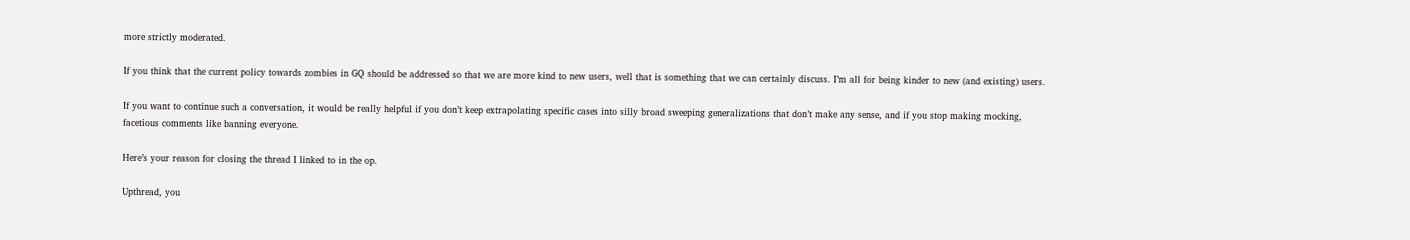more strictly moderated.

If you think that the current policy towards zombies in GQ should be addressed so that we are more kind to new users, well that is something that we can certainly discuss. I’m all for being kinder to new (and existing) users.

If you want to continue such a conversation, it would be really helpful if you don’t keep extrapolating specific cases into silly broad sweeping generalizations that don’t make any sense, and if you stop making mocking, facetious comments like banning everyone.

Here’s your reason for closing the thread I linked to in the op.

Upthread, you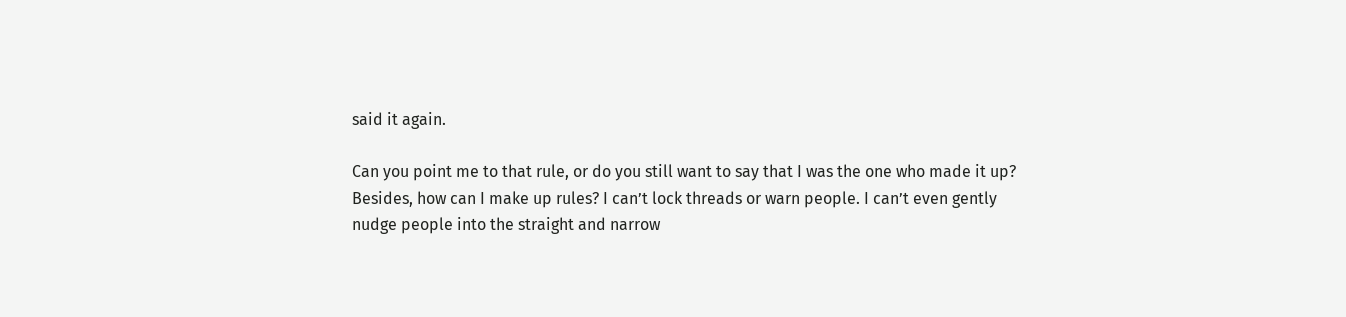said it again.

Can you point me to that rule, or do you still want to say that I was the one who made it up?
Besides, how can I make up rules? I can’t lock threads or warn people. I can’t even gently nudge people into the straight and narrow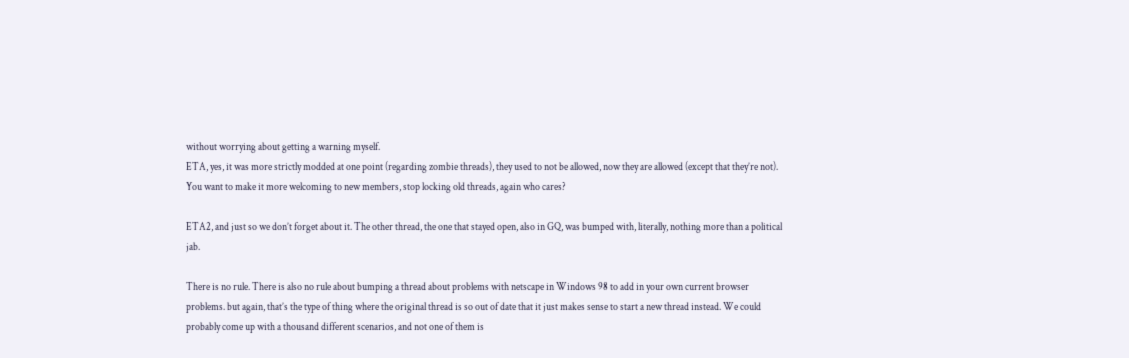without worrying about getting a warning myself.
ETA, yes, it was more strictly modded at one point (regarding zombie threads), they used to not be allowed, now they are allowed (except that they’re not). You want to make it more welcoming to new members, stop locking old threads, again who cares?

ETA2, and just so we don’t forget about it. The other thread, the one that stayed open, also in GQ, was bumped with, literally, nothing more than a political jab.

There is no rule. There is also no rule about bumping a thread about problems with netscape in Windows 98 to add in your own current browser problems. but again, that’s the type of thing where the original thread is so out of date that it just makes sense to start a new thread instead. We could probably come up with a thousand different scenarios, and not one of them is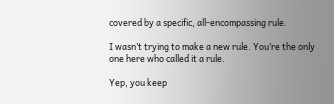covered by a specific, all-encompassing rule.

I wasn’t trying to make a new rule. You’re the only one here who called it a rule.

Yep, you keep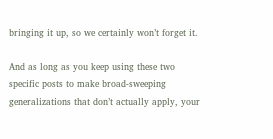bringing it up, so we certainly won’t forget it.

And as long as you keep using these two specific posts to make broad-sweeping generalizations that don’t actually apply, your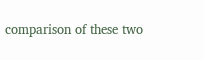comparison of these two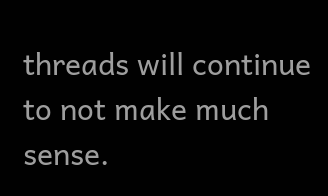threads will continue to not make much sense.